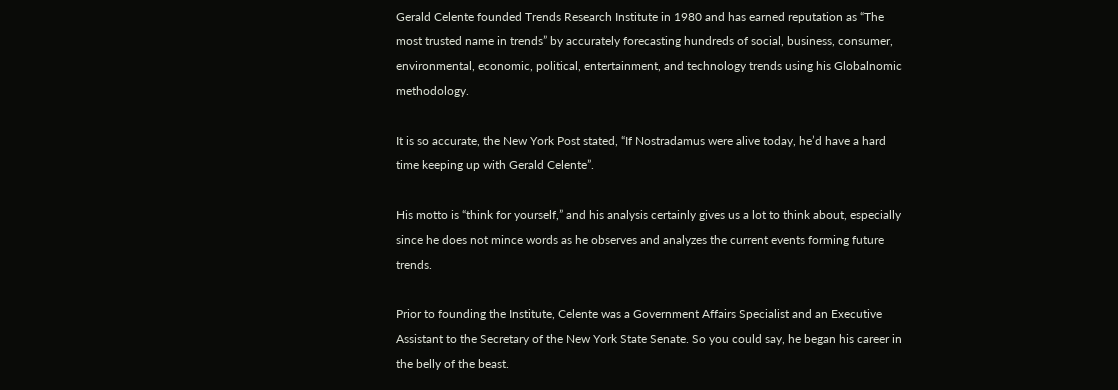Gerald Celente founded Trends Research Institute in 1980 and has earned reputation as “The most trusted name in trends” by accurately forecasting hundreds of social, business, consumer, environmental, economic, political, entertainment, and technology trends using his Globalnomic methodology.

It is so accurate, the New York Post stated, “If Nostradamus were alive today, he’d have a hard time keeping up with Gerald Celente”.

His motto is “think for yourself,” and his analysis certainly gives us a lot to think about, especially since he does not mince words as he observes and analyzes the current events forming future trends.

Prior to founding the Institute, Celente was a Government Affairs Specialist and an Executive Assistant to the Secretary of the New York State Senate. So you could say, he began his career in the belly of the beast.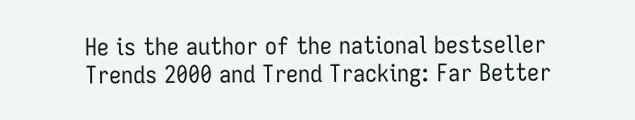He is the author of the national bestseller Trends 2000 and Trend Tracking: Far Better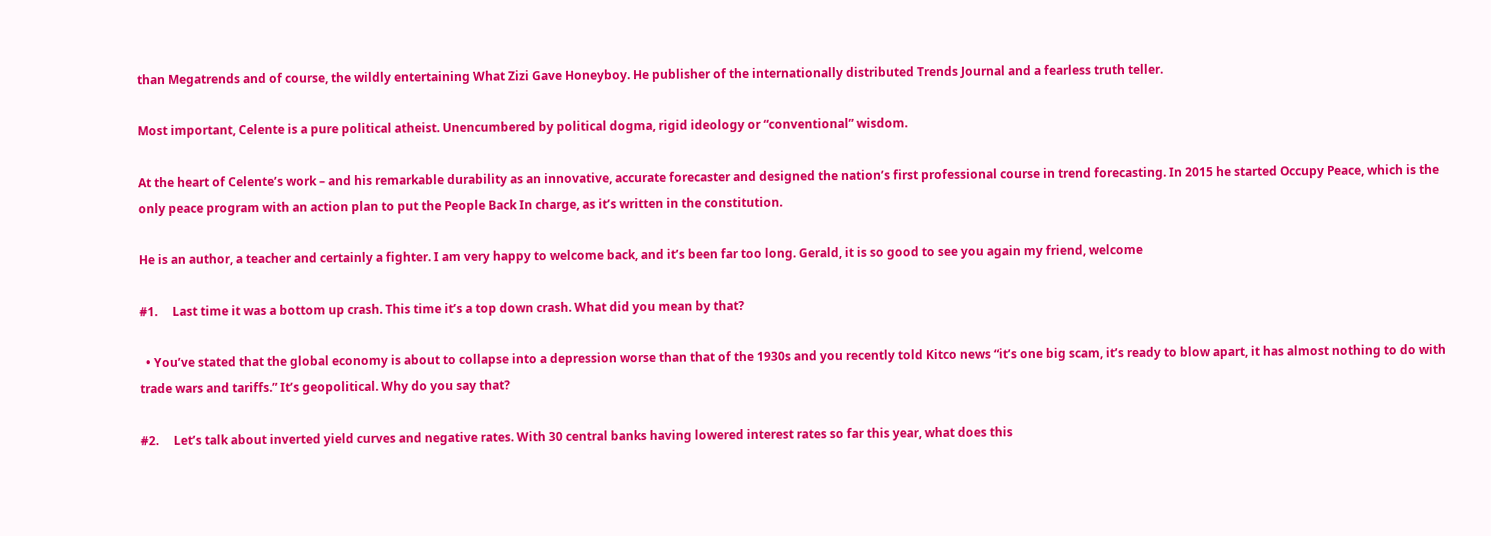than Megatrends and of course, the wildly entertaining What Zizi Gave Honeyboy. He publisher of the internationally distributed Trends Journal and a fearless truth teller.

Most important, Celente is a pure political atheist. Unencumbered by political dogma, rigid ideology or “conventional” wisdom.

At the heart of Celente’s work – and his remarkable durability as an innovative, accurate forecaster and designed the nation’s first professional course in trend forecasting. In 2015 he started Occupy Peace, which is the only peace program with an action plan to put the People Back In charge, as it’s written in the constitution.

He is an author, a teacher and certainly a fighter. I am very happy to welcome back, and it’s been far too long. Gerald, it is so good to see you again my friend, welcome

#1.     Last time it was a bottom up crash. This time it’s a top down crash. What did you mean by that?

  • You’ve stated that the global economy is about to collapse into a depression worse than that of the 1930s and you recently told Kitco news “it’s one big scam, it’s ready to blow apart, it has almost nothing to do with trade wars and tariffs.” It’s geopolitical. Why do you say that?

#2.     Let’s talk about inverted yield curves and negative rates. With 30 central banks having lowered interest rates so far this year, what does this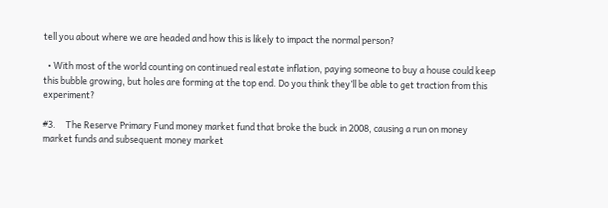tell you about where we are headed and how this is likely to impact the normal person?

  • With most of the world counting on continued real estate inflation, paying someone to buy a house could keep this bubble growing, but holes are forming at the top end. Do you think they’ll be able to get traction from this experiment?

#3.     The Reserve Primary Fund money market fund that broke the buck in 2008, causing a run on money market funds and subsequent money market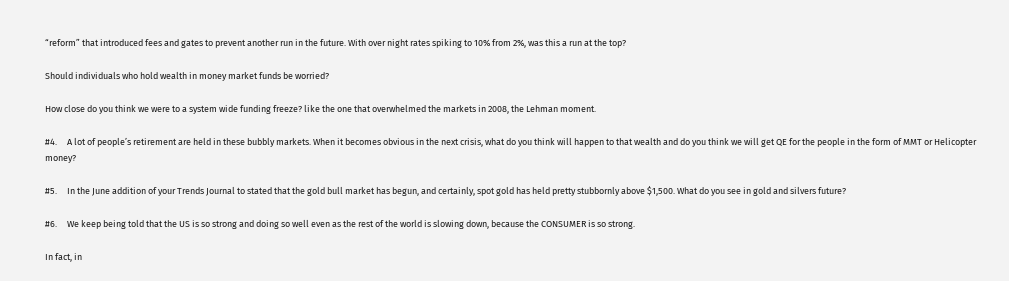“reform” that introduced fees and gates to prevent another run in the future. With over night rates spiking to 10% from 2%, was this a run at the top?

Should individuals who hold wealth in money market funds be worried?

How close do you think we were to a system wide funding freeze? like the one that overwhelmed the markets in 2008, the Lehman moment.

#4.     A lot of people’s retirement are held in these bubbly markets. When it becomes obvious in the next crisis, what do you think will happen to that wealth and do you think we will get QE for the people in the form of MMT or Helicopter money?

#5.     In the June addition of your Trends Journal to stated that the gold bull market has begun, and certainly, spot gold has held pretty stubbornly above $1,500. What do you see in gold and silvers future?

#6.     We keep being told that the US is so strong and doing so well even as the rest of the world is slowing down, because the CONSUMER is so strong.

In fact, in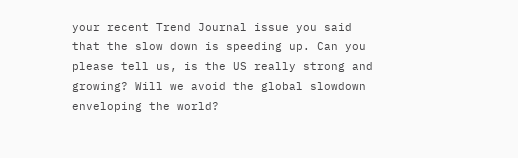your recent Trend Journal issue you said that the slow down is speeding up. Can you please tell us, is the US really strong and growing? Will we avoid the global slowdown enveloping the world?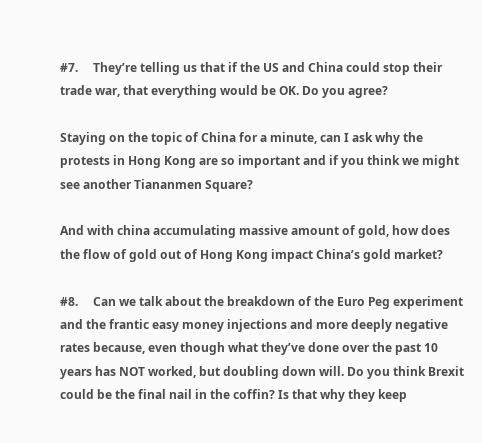#7.     They’re telling us that if the US and China could stop their trade war, that everything would be OK. Do you agree?

Staying on the topic of China for a minute, can I ask why the protests in Hong Kong are so important and if you think we might see another Tiananmen Square?

And with china accumulating massive amount of gold, how does the flow of gold out of Hong Kong impact China’s gold market?

#8.     Can we talk about the breakdown of the Euro Peg experiment and the frantic easy money injections and more deeply negative rates because, even though what they’ve done over the past 10 years has NOT worked, but doubling down will. Do you think Brexit could be the final nail in the coffin? Is that why they keep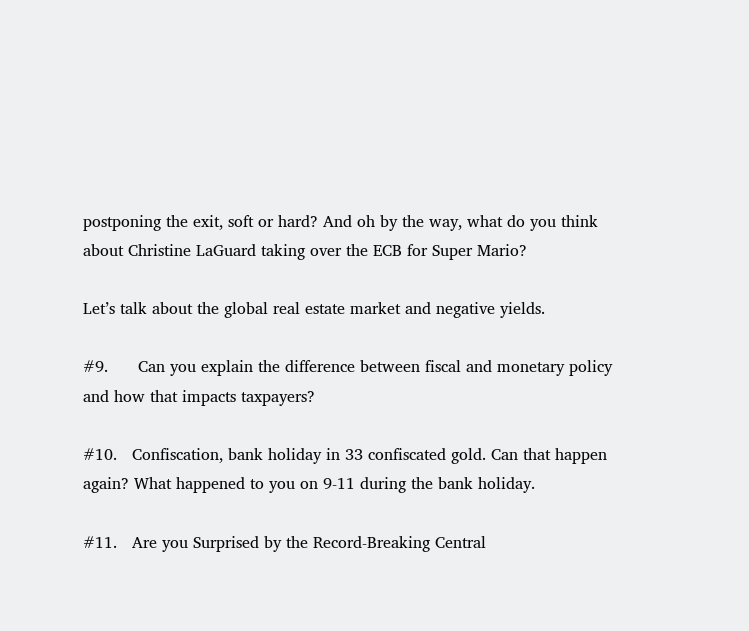postponing the exit, soft or hard? And oh by the way, what do you think about Christine LaGuard taking over the ECB for Super Mario?

Let’s talk about the global real estate market and negative yields.

#9.      Can you explain the difference between fiscal and monetary policy and how that impacts taxpayers?

#10.   Confiscation, bank holiday in 33 confiscated gold. Can that happen again? What happened to you on 9-11 during the bank holiday.

#11.   Are you Surprised by the Record-Breaking Central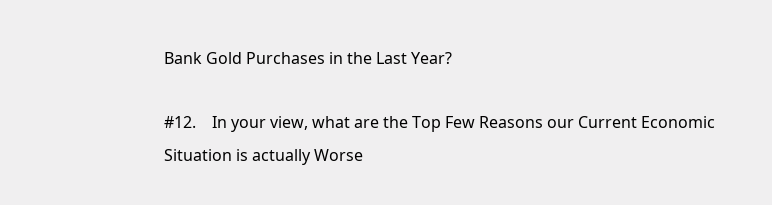Bank Gold Purchases in the Last Year?

#12.    In your view, what are the Top Few Reasons our Current Economic Situation is actually Worse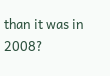than it was in 2008?